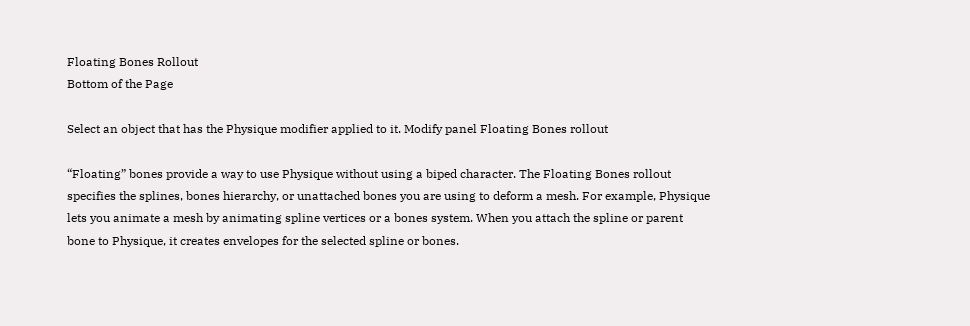Floating Bones Rollout
Bottom of the Page

Select an object that has the Physique modifier applied to it. Modify panel Floating Bones rollout

“Floating” bones provide a way to use Physique without using a biped character. The Floating Bones rollout specifies the splines, bones hierarchy, or unattached bones you are using to deform a mesh. For example, Physique lets you animate a mesh by animating spline vertices or a bones system. When you attach the spline or parent bone to Physique, it creates envelopes for the selected spline or bones.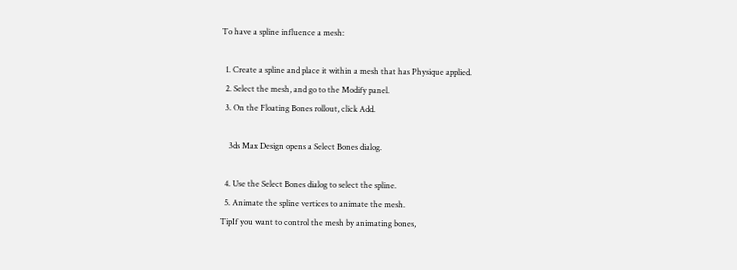To have a spline influence a mesh:

  1. Create a spline and place it within a mesh that has Physique applied.
  2. Select the mesh, and go to the Modify panel.
  3. On the Floating Bones rollout, click Add.

    3ds Max Design opens a Select Bones dialog.

  4. Use the Select Bones dialog to select the spline.
  5. Animate the spline vertices to animate the mesh.
TipIf you want to control the mesh by animating bones,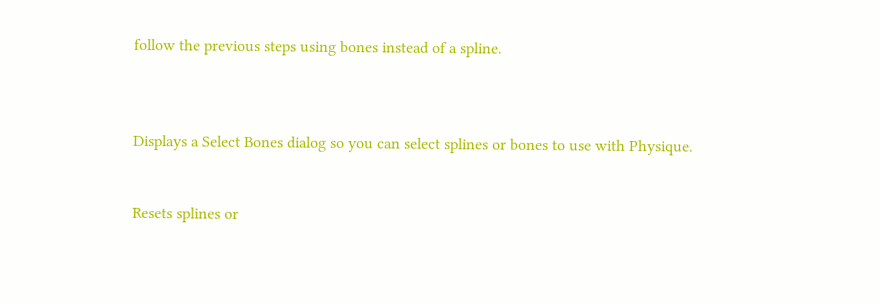follow the previous steps using bones instead of a spline.



Displays a Select Bones dialog so you can select splines or bones to use with Physique.


Resets splines or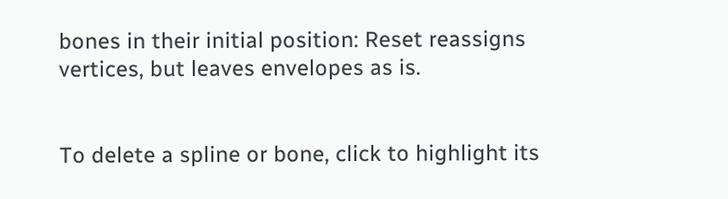bones in their initial position: Reset reassigns vertices, but leaves envelopes as is.


To delete a spline or bone, click to highlight its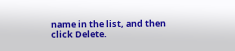name in the list, and then click Delete.